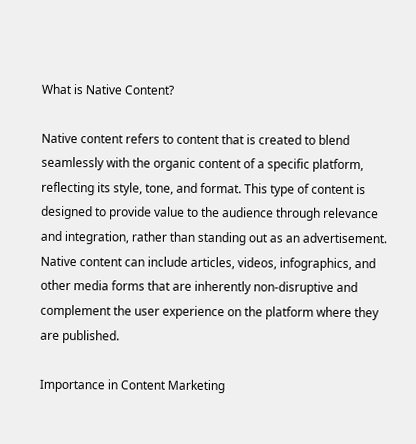What is Native Content?

Native content refers to content that is created to blend seamlessly with the organic content of a specific platform, reflecting its style, tone, and format. This type of content is designed to provide value to the audience through relevance and integration, rather than standing out as an advertisement. Native content can include articles, videos, infographics, and other media forms that are inherently non-disruptive and complement the user experience on the platform where they are published.

Importance in Content Marketing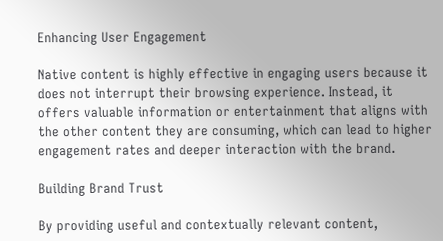Enhancing User Engagement

Native content is highly effective in engaging users because it does not interrupt their browsing experience. Instead, it offers valuable information or entertainment that aligns with the other content they are consuming, which can lead to higher engagement rates and deeper interaction with the brand.

Building Brand Trust

By providing useful and contextually relevant content,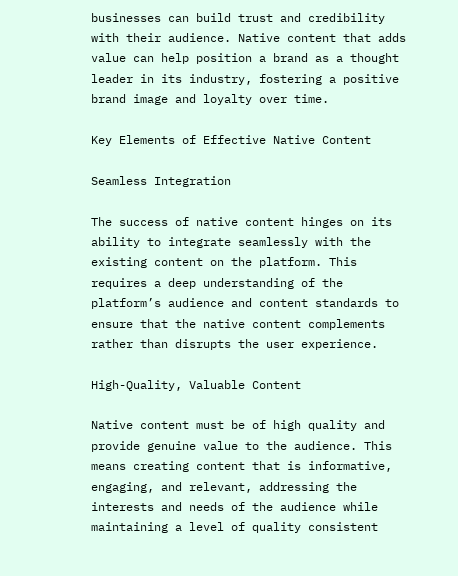businesses can build trust and credibility with their audience. Native content that adds value can help position a brand as a thought leader in its industry, fostering a positive brand image and loyalty over time.

Key Elements of Effective Native Content

Seamless Integration

The success of native content hinges on its ability to integrate seamlessly with the existing content on the platform. This requires a deep understanding of the platform’s audience and content standards to ensure that the native content complements rather than disrupts the user experience.

High-Quality, Valuable Content

Native content must be of high quality and provide genuine value to the audience. This means creating content that is informative, engaging, and relevant, addressing the interests and needs of the audience while maintaining a level of quality consistent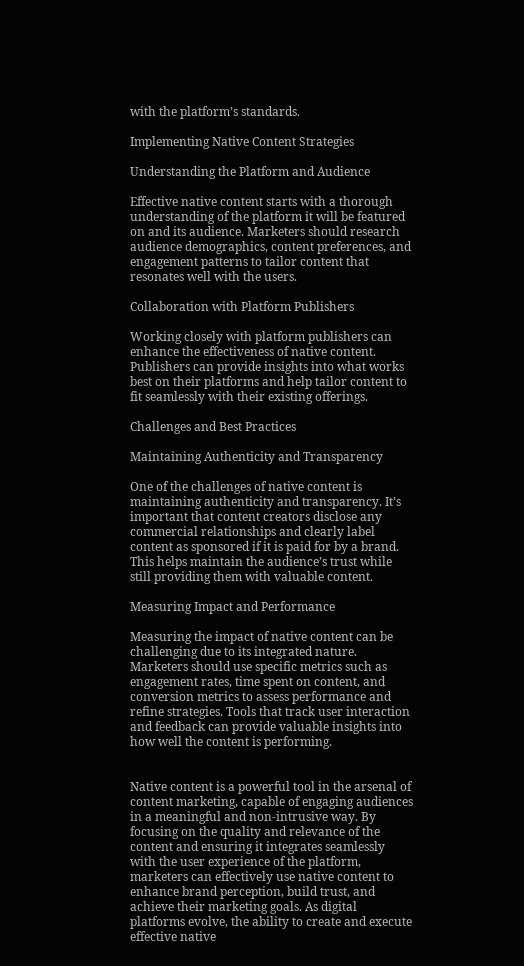with the platform’s standards.

Implementing Native Content Strategies

Understanding the Platform and Audience

Effective native content starts with a thorough understanding of the platform it will be featured on and its audience. Marketers should research audience demographics, content preferences, and engagement patterns to tailor content that resonates well with the users.

Collaboration with Platform Publishers

Working closely with platform publishers can enhance the effectiveness of native content. Publishers can provide insights into what works best on their platforms and help tailor content to fit seamlessly with their existing offerings.

Challenges and Best Practices

Maintaining Authenticity and Transparency

One of the challenges of native content is maintaining authenticity and transparency. It’s important that content creators disclose any commercial relationships and clearly label content as sponsored if it is paid for by a brand. This helps maintain the audience’s trust while still providing them with valuable content.

Measuring Impact and Performance

Measuring the impact of native content can be challenging due to its integrated nature. Marketers should use specific metrics such as engagement rates, time spent on content, and conversion metrics to assess performance and refine strategies. Tools that track user interaction and feedback can provide valuable insights into how well the content is performing.


Native content is a powerful tool in the arsenal of content marketing, capable of engaging audiences in a meaningful and non-intrusive way. By focusing on the quality and relevance of the content and ensuring it integrates seamlessly with the user experience of the platform, marketers can effectively use native content to enhance brand perception, build trust, and achieve their marketing goals. As digital platforms evolve, the ability to create and execute effective native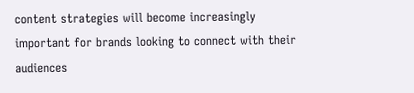content strategies will become increasingly important for brands looking to connect with their audiences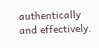authentically and effectively.